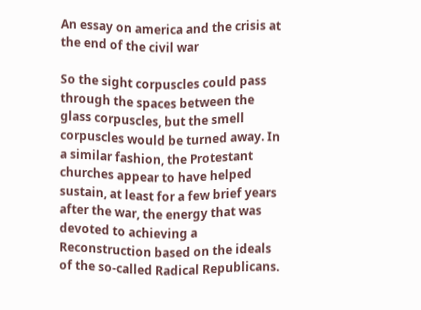An essay on america and the crisis at the end of the civil war

So the sight corpuscles could pass through the spaces between the glass corpuscles, but the smell corpuscles would be turned away. In a similar fashion, the Protestant churches appear to have helped sustain, at least for a few brief years after the war, the energy that was devoted to achieving a Reconstruction based on the ideals of the so-called Radical Republicans.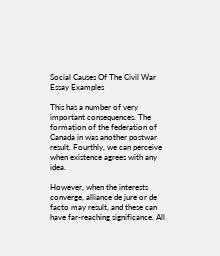Social Causes Of The Civil War Essay Examples

This has a number of very important consequences. The formation of the federation of Canada in was another postwar result. Fourthly, we can perceive when existence agrees with any idea.

However, when the interests converge, alliance de jure or de facto may result, and these can have far-reaching significance. All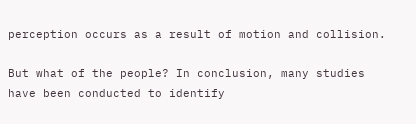perception occurs as a result of motion and collision.

But what of the people? In conclusion, many studies have been conducted to identify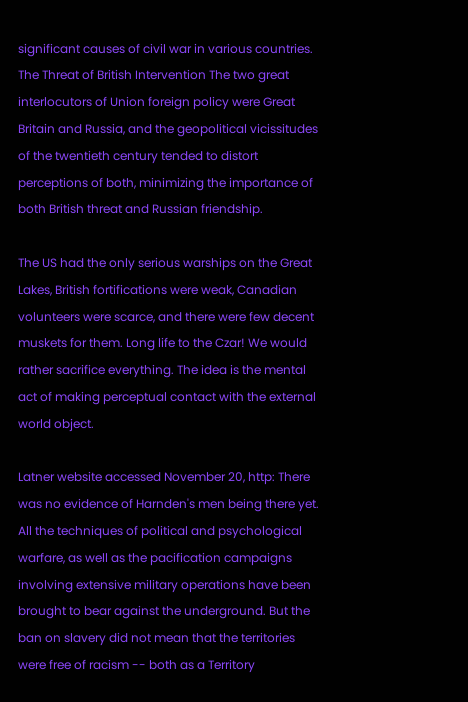significant causes of civil war in various countries. The Threat of British Intervention The two great interlocutors of Union foreign policy were Great Britain and Russia, and the geopolitical vicissitudes of the twentieth century tended to distort perceptions of both, minimizing the importance of both British threat and Russian friendship.

The US had the only serious warships on the Great Lakes, British fortifications were weak, Canadian volunteers were scarce, and there were few decent muskets for them. Long life to the Czar! We would rather sacrifice everything. The idea is the mental act of making perceptual contact with the external world object.

Latner website accessed November 20, http: There was no evidence of Harnden's men being there yet. All the techniques of political and psychological warfare, as well as the pacification campaigns involving extensive military operations have been brought to bear against the underground. But the ban on slavery did not mean that the territories were free of racism -- both as a Territory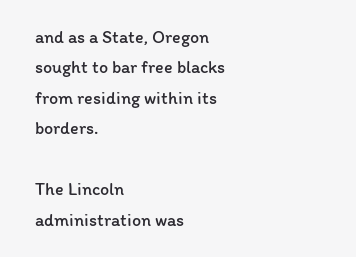and as a State, Oregon sought to bar free blacks from residing within its borders.

The Lincoln administration was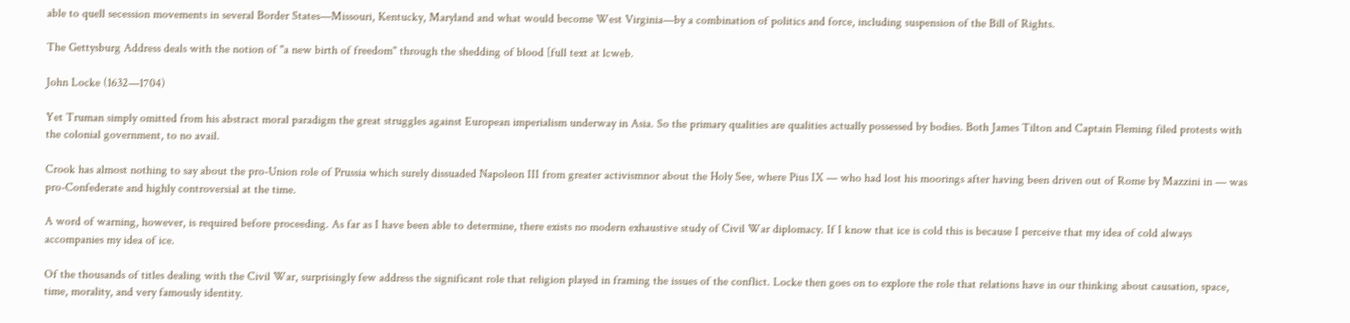able to quell secession movements in several Border States—Missouri, Kentucky, Maryland and what would become West Virginia—by a combination of politics and force, including suspension of the Bill of Rights.

The Gettysburg Address deals with the notion of "a new birth of freedom" through the shedding of blood [full text at lcweb.

John Locke (1632—1704)

Yet Truman simply omitted from his abstract moral paradigm the great struggles against European imperialism underway in Asia. So the primary qualities are qualities actually possessed by bodies. Both James Tilton and Captain Fleming filed protests with the colonial government, to no avail.

Crook has almost nothing to say about the pro-Union role of Prussia which surely dissuaded Napoleon III from greater activismnor about the Holy See, where Pius IX — who had lost his moorings after having been driven out of Rome by Mazzini in — was pro-Confederate and highly controversial at the time.

A word of warning, however, is required before proceeding. As far as I have been able to determine, there exists no modern exhaustive study of Civil War diplomacy. If I know that ice is cold this is because I perceive that my idea of cold always accompanies my idea of ice.

Of the thousands of titles dealing with the Civil War, surprisingly few address the significant role that religion played in framing the issues of the conflict. Locke then goes on to explore the role that relations have in our thinking about causation, space, time, morality, and very famously identity.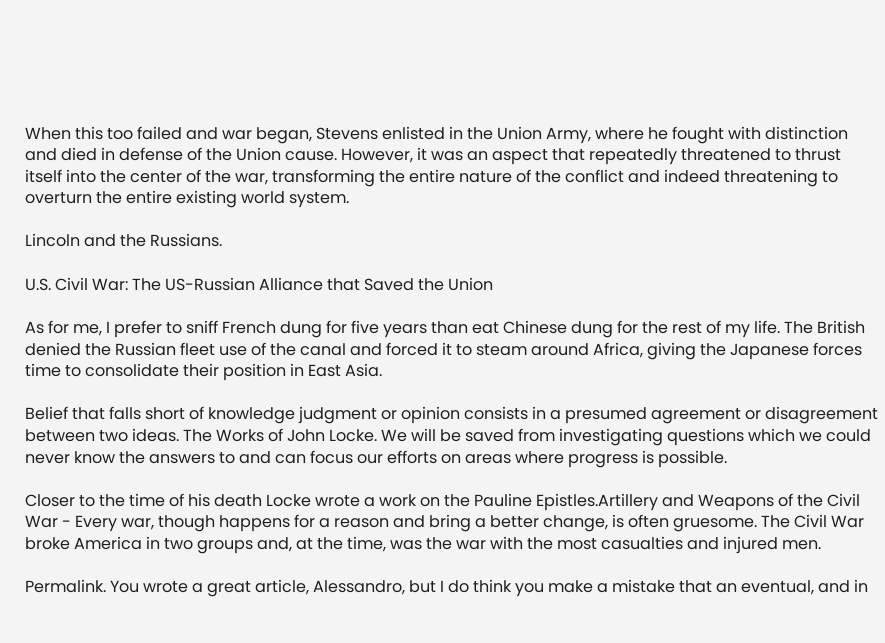When this too failed and war began, Stevens enlisted in the Union Army, where he fought with distinction and died in defense of the Union cause. However, it was an aspect that repeatedly threatened to thrust itself into the center of the war, transforming the entire nature of the conflict and indeed threatening to overturn the entire existing world system.

Lincoln and the Russians.

U.S. Civil War: The US-Russian Alliance that Saved the Union

As for me, I prefer to sniff French dung for five years than eat Chinese dung for the rest of my life. The British denied the Russian fleet use of the canal and forced it to steam around Africa, giving the Japanese forces time to consolidate their position in East Asia.

Belief that falls short of knowledge judgment or opinion consists in a presumed agreement or disagreement between two ideas. The Works of John Locke. We will be saved from investigating questions which we could never know the answers to and can focus our efforts on areas where progress is possible.

Closer to the time of his death Locke wrote a work on the Pauline Epistles.Artillery and Weapons of the Civil War - Every war, though happens for a reason and bring a better change, is often gruesome. The Civil War broke America in two groups and, at the time, was the war with the most casualties and injured men.

Permalink. You wrote a great article, Alessandro, but I do think you make a mistake that an eventual, and in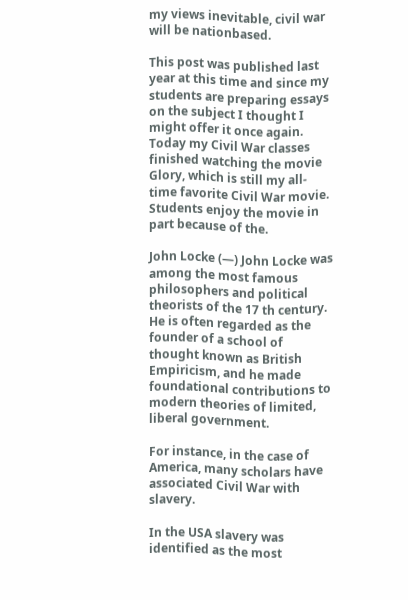my views inevitable, civil war will be nationbased.

This post was published last year at this time and since my students are preparing essays on the subject I thought I might offer it once again. Today my Civil War classes finished watching the movie Glory, which is still my all-time favorite Civil War movie. Students enjoy the movie in part because of the.

John Locke (—) John Locke was among the most famous philosophers and political theorists of the 17 th century. He is often regarded as the founder of a school of thought known as British Empiricism, and he made foundational contributions to modern theories of limited, liberal government.

For instance, in the case of America, many scholars have associated Civil War with slavery.

In the USA slavery was identified as the most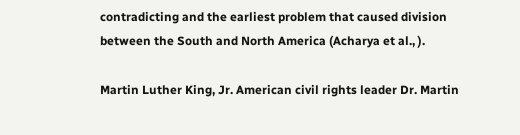contradicting and the earliest problem that caused division between the South and North America (Acharya et al., ).

Martin Luther King, Jr. American civil rights leader Dr. Martin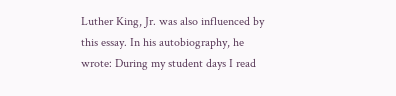Luther King, Jr. was also influenced by this essay. In his autobiography, he wrote: During my student days I read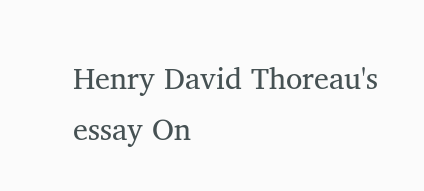Henry David Thoreau's essay On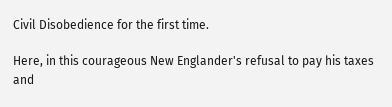Civil Disobedience for the first time.

Here, in this courageous New Englander's refusal to pay his taxes and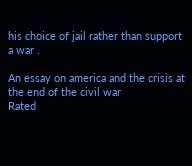his choice of jail rather than support a war .

An essay on america and the crisis at the end of the civil war
Rated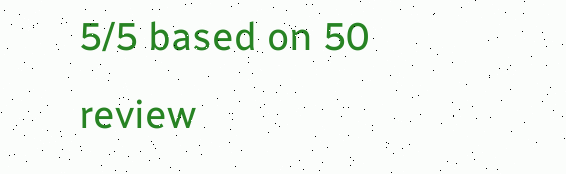5/5 based on 50 review